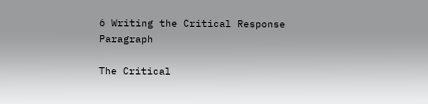6 Writing the Critical Response Paragraph

The Critical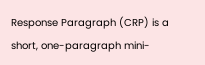Response Paragraph (CRP) is a short, one-paragraph mini-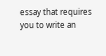essay that requires you to write an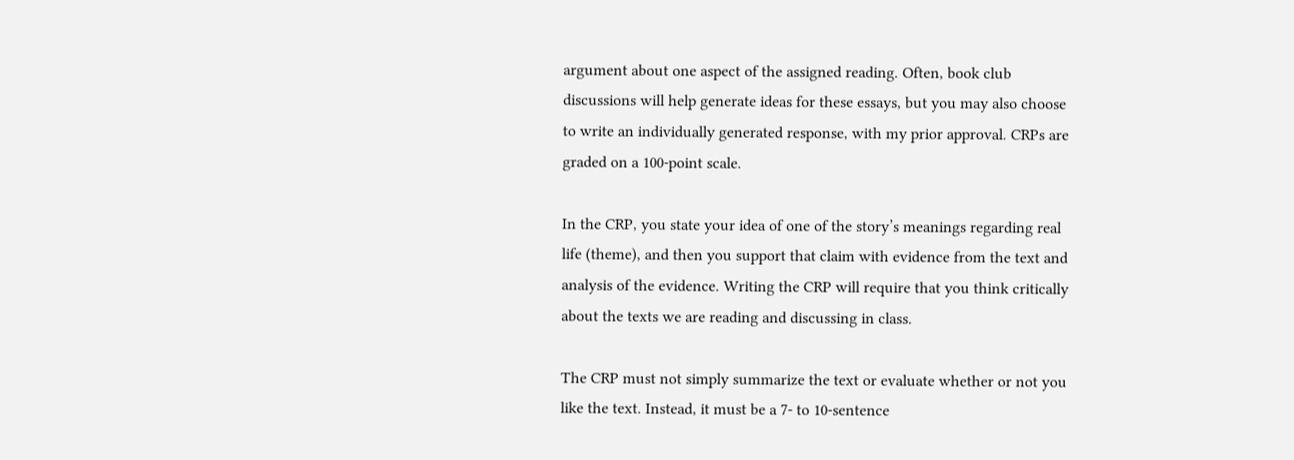argument about one aspect of the assigned reading. Often, book club discussions will help generate ideas for these essays, but you may also choose to write an individually generated response, with my prior approval. CRPs are graded on a 100-point scale.

In the CRP, you state your idea of one of the story’s meanings regarding real life (theme), and then you support that claim with evidence from the text and analysis of the evidence. Writing the CRP will require that you think critically about the texts we are reading and discussing in class.

The CRP must not simply summarize the text or evaluate whether or not you like the text. Instead, it must be a 7- to 10-sentence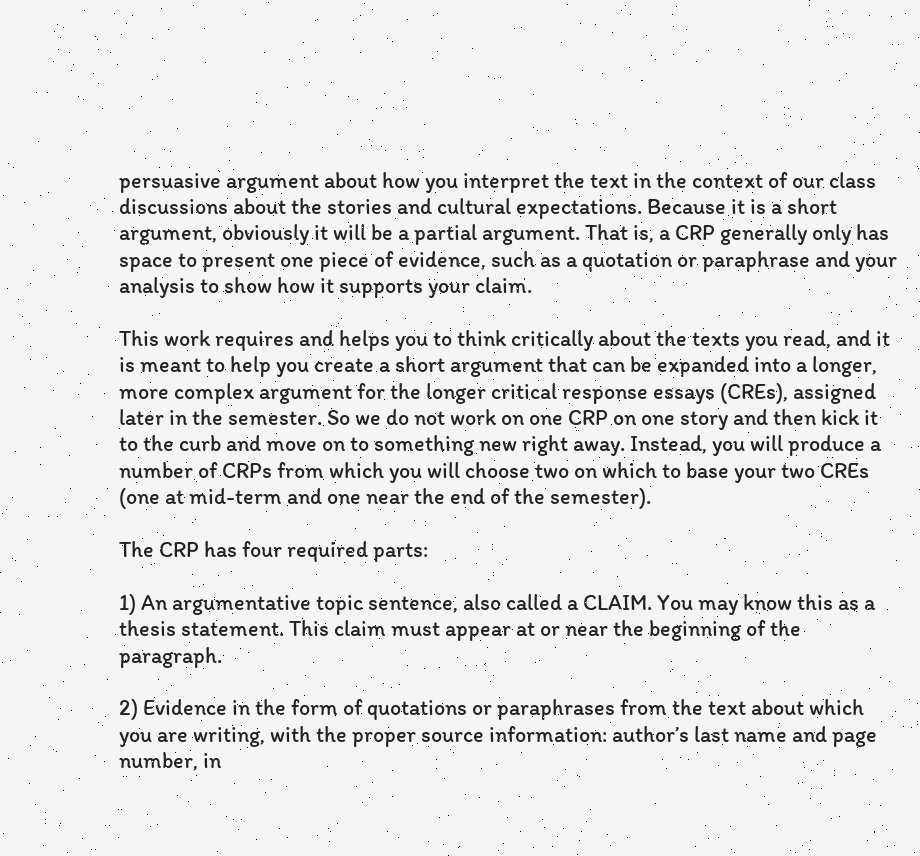persuasive argument about how you interpret the text in the context of our class discussions about the stories and cultural expectations. Because it is a short argument, obviously it will be a partial argument. That is, a CRP generally only has space to present one piece of evidence, such as a quotation or paraphrase and your analysis to show how it supports your claim.

This work requires and helps you to think critically about the texts you read, and it is meant to help you create a short argument that can be expanded into a longer, more complex argument for the longer critical response essays (CREs), assigned later in the semester. So we do not work on one CRP on one story and then kick it to the curb and move on to something new right away. Instead, you will produce a number of CRPs from which you will choose two on which to base your two CREs (one at mid-term and one near the end of the semester).

The CRP has four required parts:

1) An argumentative topic sentence, also called a CLAIM. You may know this as a thesis statement. This claim must appear at or near the beginning of the paragraph.

2) Evidence in the form of quotations or paraphrases from the text about which you are writing, with the proper source information: author’s last name and page number, in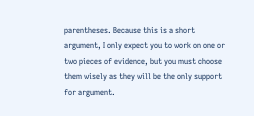parentheses. Because this is a short argument, I only expect you to work on one or two pieces of evidence, but you must choose them wisely as they will be the only support for argument.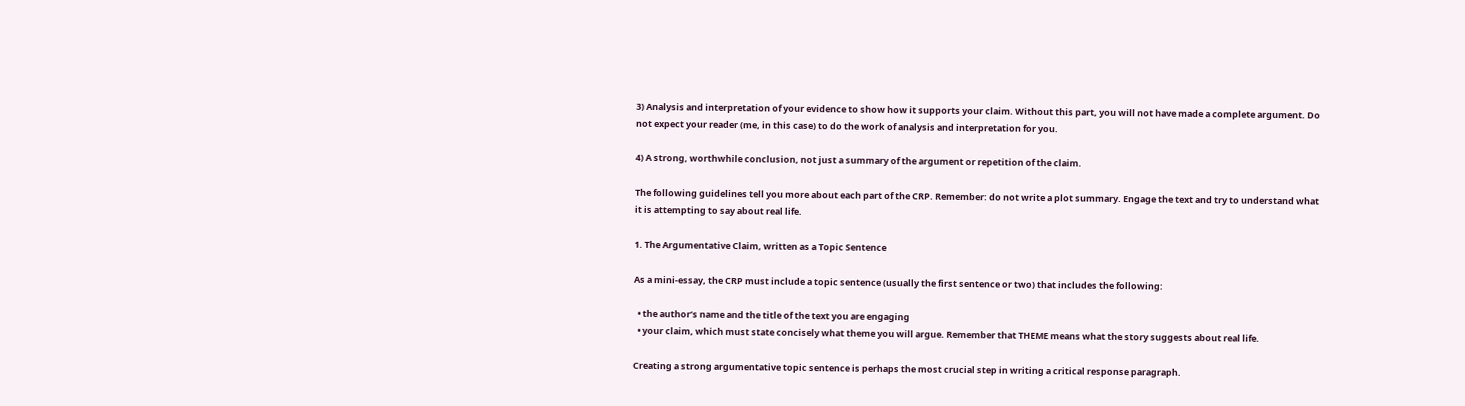3) Analysis and interpretation of your evidence to show how it supports your claim. Without this part, you will not have made a complete argument. Do not expect your reader (me, in this case) to do the work of analysis and interpretation for you.

4) A strong, worthwhile conclusion, not just a summary of the argument or repetition of the claim.

The following guidelines tell you more about each part of the CRP. Remember: do not write a plot summary. Engage the text and try to understand what it is attempting to say about real life.

1. The Argumentative Claim, written as a Topic Sentence

As a mini-essay, the CRP must include a topic sentence (usually the first sentence or two) that includes the following:

  • the author’s name and the title of the text you are engaging
  • your claim, which must state concisely what theme you will argue. Remember that THEME means what the story suggests about real life.

Creating a strong argumentative topic sentence is perhaps the most crucial step in writing a critical response paragraph.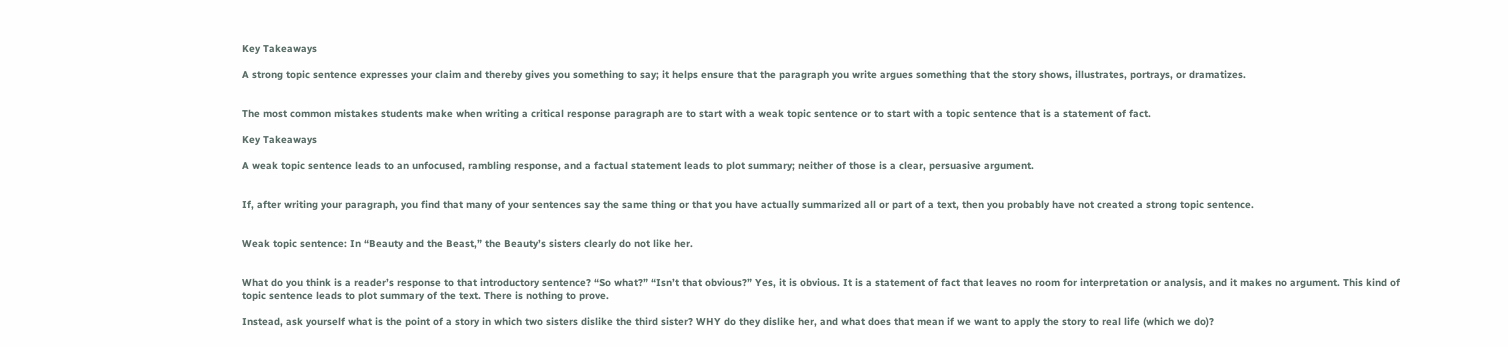Key Takeaways

A strong topic sentence expresses your claim and thereby gives you something to say; it helps ensure that the paragraph you write argues something that the story shows, illustrates, portrays, or dramatizes.


The most common mistakes students make when writing a critical response paragraph are to start with a weak topic sentence or to start with a topic sentence that is a statement of fact.

Key Takeaways

A weak topic sentence leads to an unfocused, rambling response, and a factual statement leads to plot summary; neither of those is a clear, persuasive argument.


If, after writing your paragraph, you find that many of your sentences say the same thing or that you have actually summarized all or part of a text, then you probably have not created a strong topic sentence.


Weak topic sentence: In “Beauty and the Beast,” the Beauty’s sisters clearly do not like her.


What do you think is a reader’s response to that introductory sentence? “So what?” “Isn’t that obvious?” Yes, it is obvious. It is a statement of fact that leaves no room for interpretation or analysis, and it makes no argument. This kind of topic sentence leads to plot summary of the text. There is nothing to prove.

Instead, ask yourself what is the point of a story in which two sisters dislike the third sister? WHY do they dislike her, and what does that mean if we want to apply the story to real life (which we do)?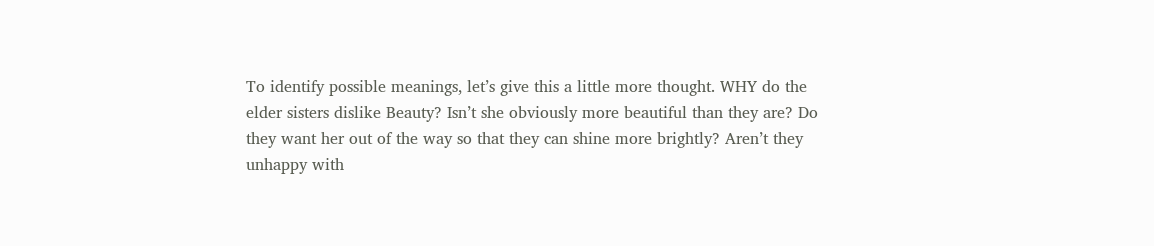To identify possible meanings, let’s give this a little more thought. WHY do the elder sisters dislike Beauty? Isn’t she obviously more beautiful than they are? Do they want her out of the way so that they can shine more brightly? Aren’t they unhappy with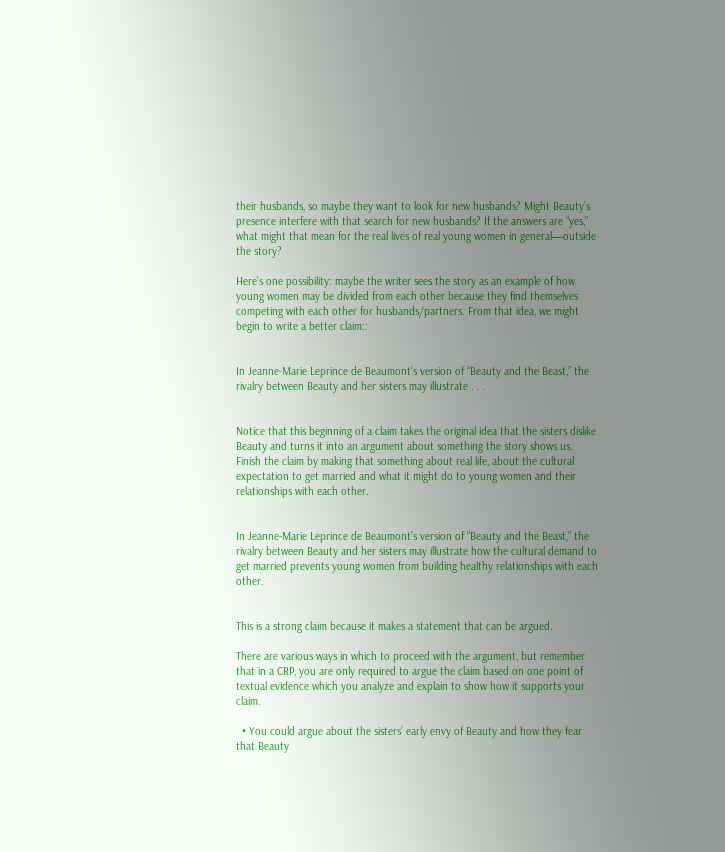their husbands, so maybe they want to look for new husbands? Might Beauty’s presence interfere with that search for new husbands? If the answers are “yes,” what might that mean for the real lives of real young women in general—outside the story?

Here’s one possibility: maybe the writer sees the story as an example of how young women may be divided from each other because they find themselves competing with each other for husbands/partners. From that idea, we might begin to write a better claim::


In Jeanne-Marie Leprince de Beaumont’s version of “Beauty and the Beast,” the rivalry between Beauty and her sisters may illustrate . . .


Notice that this beginning of a claim takes the original idea that the sisters dislike Beauty and turns it into an argument about something the story shows us. Finish the claim by making that something about real life, about the cultural expectation to get married and what it might do to young women and their relationships with each other.


In Jeanne-Marie Leprince de Beaumont’s version of “Beauty and the Beast,” the rivalry between Beauty and her sisters may illustrate how the cultural demand to get married prevents young women from building healthy relationships with each other.


This is a strong claim because it makes a statement that can be argued.

There are various ways in which to proceed with the argument, but remember that in a CRP, you are only required to argue the claim based on one point of textual evidence which you analyze and explain to show how it supports your claim.

  • You could argue about the sisters’ early envy of Beauty and how they fear that Beauty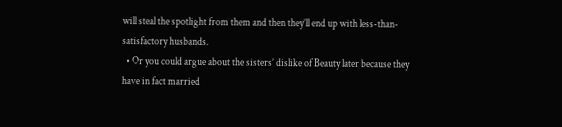will steal the spotlight from them and then they’ll end up with less-than-satisfactory husbands.
  • Or you could argue about the sisters’ dislike of Beauty later because they have in fact married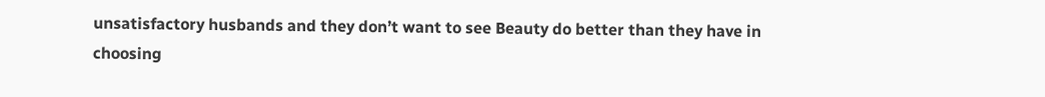unsatisfactory husbands and they don’t want to see Beauty do better than they have in choosing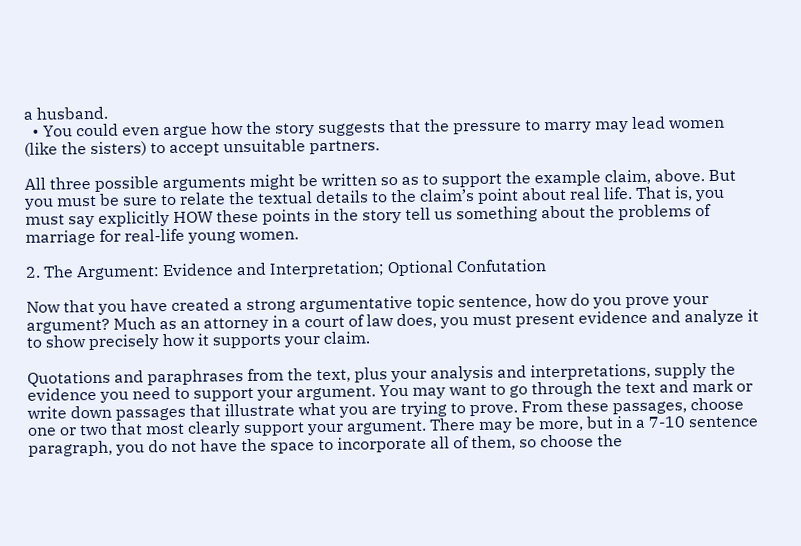a husband.
  • You could even argue how the story suggests that the pressure to marry may lead women (like the sisters) to accept unsuitable partners.

All three possible arguments might be written so as to support the example claim, above. But you must be sure to relate the textual details to the claim’s point about real life. That is, you must say explicitly HOW these points in the story tell us something about the problems of marriage for real-life young women.

2. The Argument: Evidence and Interpretation; Optional Confutation

Now that you have created a strong argumentative topic sentence, how do you prove your argument? Much as an attorney in a court of law does, you must present evidence and analyze it to show precisely how it supports your claim.

Quotations and paraphrases from the text, plus your analysis and interpretations, supply the evidence you need to support your argument. You may want to go through the text and mark or write down passages that illustrate what you are trying to prove. From these passages, choose one or two that most clearly support your argument. There may be more, but in a 7-10 sentence paragraph, you do not have the space to incorporate all of them, so choose the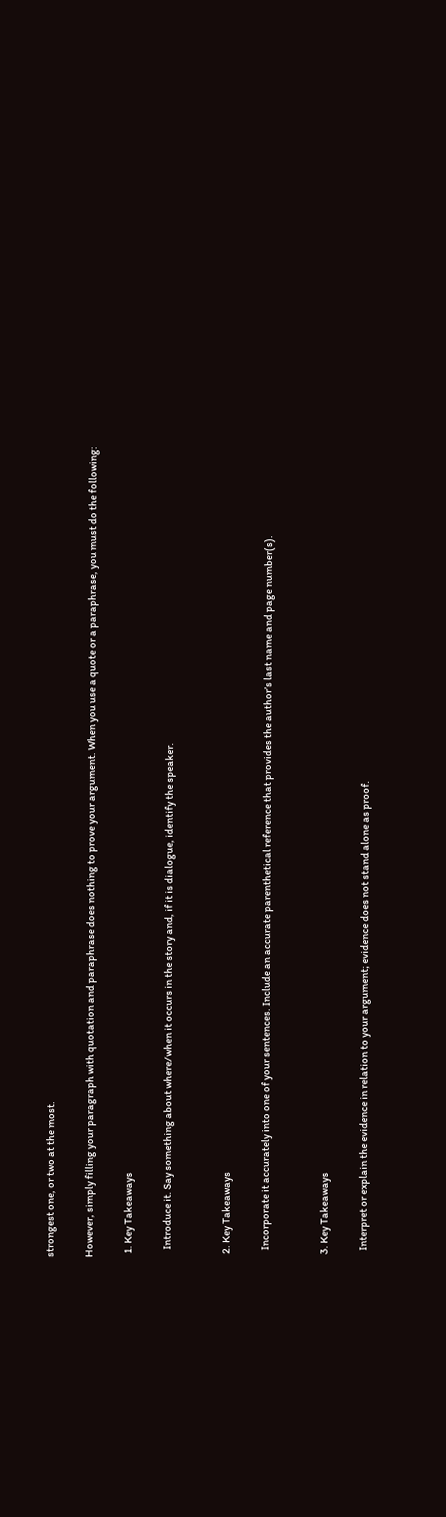strongest one, or two at the most.

However, simply filling your paragraph with quotation and paraphrase does nothing to prove your argument. When you use a quote or a paraphrase, you must do the following:

  1. Key Takeaways

    Introduce it. Say something about where/when it occurs in the story and, if it is dialogue, identify the speaker.


  2. Key Takeaways

    Incorporate it accurately into one of your sentences. Include an accurate parenthetical reference that provides the author’s last name and page number(s).


  3. Key Takeaways

    Interpret or explain the evidence in relation to your argument; evidence does not stand alone as proof.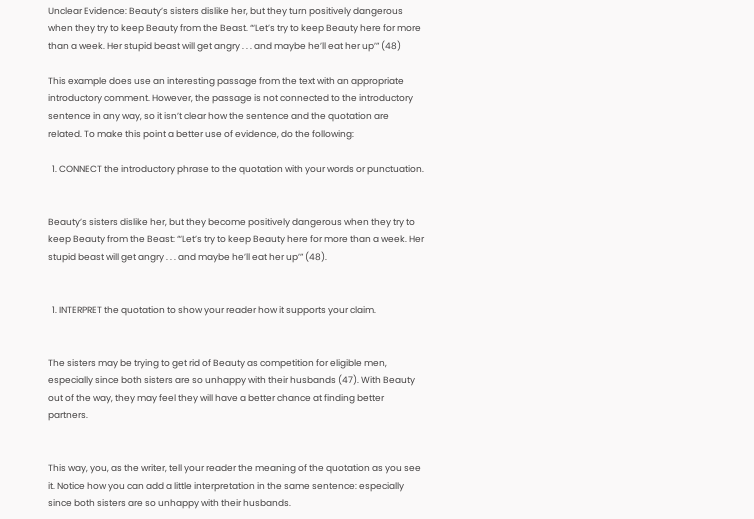Unclear Evidence: Beauty’s sisters dislike her, but they turn positively dangerous when they try to keep Beauty from the Beast. “‘Let’s try to keep Beauty here for more than a week. Her stupid beast will get angry . . . and maybe he’ll eat her up’” (48)

This example does use an interesting passage from the text with an appropriate introductory comment. However, the passage is not connected to the introductory sentence in any way, so it isn’t clear how the sentence and the quotation are related. To make this point a better use of evidence, do the following:

  1. CONNECT the introductory phrase to the quotation with your words or punctuation.


Beauty’s sisters dislike her, but they become positively dangerous when they try to keep Beauty from the Beast: “‘Let’s try to keep Beauty here for more than a week. Her stupid beast will get angry . . . and maybe he’ll eat her up’” (48).


  1. INTERPRET the quotation to show your reader how it supports your claim.


The sisters may be trying to get rid of Beauty as competition for eligible men, especially since both sisters are so unhappy with their husbands (47). With Beauty out of the way, they may feel they will have a better chance at finding better partners.


This way, you, as the writer, tell your reader the meaning of the quotation as you see it. Notice how you can add a little interpretation in the same sentence: especially since both sisters are so unhappy with their husbands.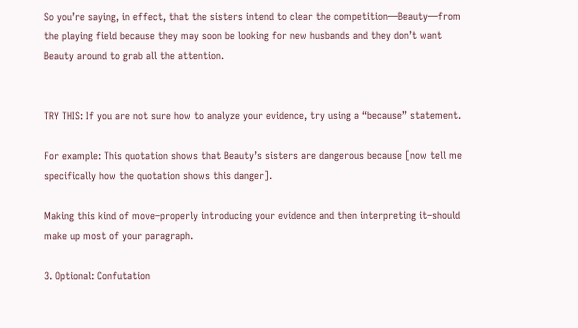So you’re saying, in effect, that the sisters intend to clear the competition—Beauty—from the playing field because they may soon be looking for new husbands and they don’t want Beauty around to grab all the attention.


TRY THIS: If you are not sure how to analyze your evidence, try using a “because” statement.

For example: This quotation shows that Beauty’s sisters are dangerous because [now tell me specifically how the quotation shows this danger].

Making this kind of move–properly introducing your evidence and then interpreting it–should make up most of your paragraph.

3. Optional: Confutation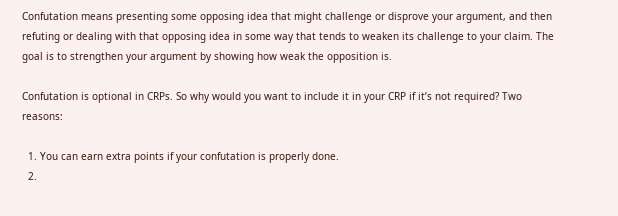Confutation means presenting some opposing idea that might challenge or disprove your argument, and then refuting or dealing with that opposing idea in some way that tends to weaken its challenge to your claim. The goal is to strengthen your argument by showing how weak the opposition is.

Confutation is optional in CRPs. So why would you want to include it in your CRP if it’s not required? Two reasons:

  1. You can earn extra points if your confutation is properly done.
  2.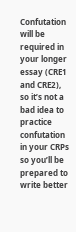Confutation will be required in your longer essay (CRE1 and CRE2), so it’s not a bad idea to practice confutation in your CRPs so you’ll be prepared to write better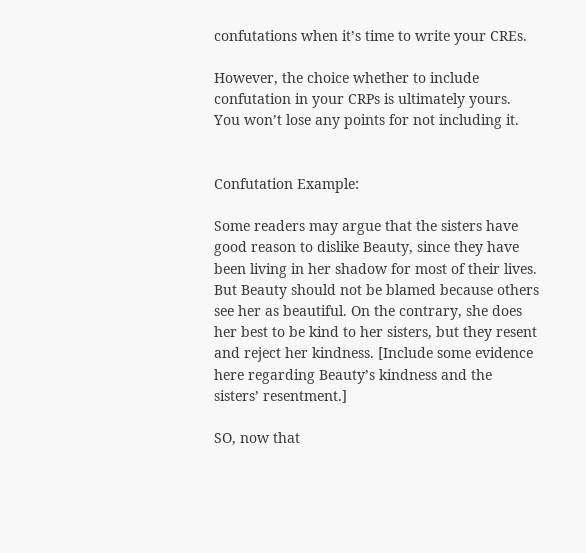confutations when it’s time to write your CREs.

However, the choice whether to include confutation in your CRPs is ultimately yours. You won’t lose any points for not including it.


Confutation Example:

Some readers may argue that the sisters have good reason to dislike Beauty, since they have been living in her shadow for most of their lives. But Beauty should not be blamed because others see her as beautiful. On the contrary, she does her best to be kind to her sisters, but they resent and reject her kindness. [Include some evidence here regarding Beauty’s kindness and the sisters’ resentment.]

SO, now that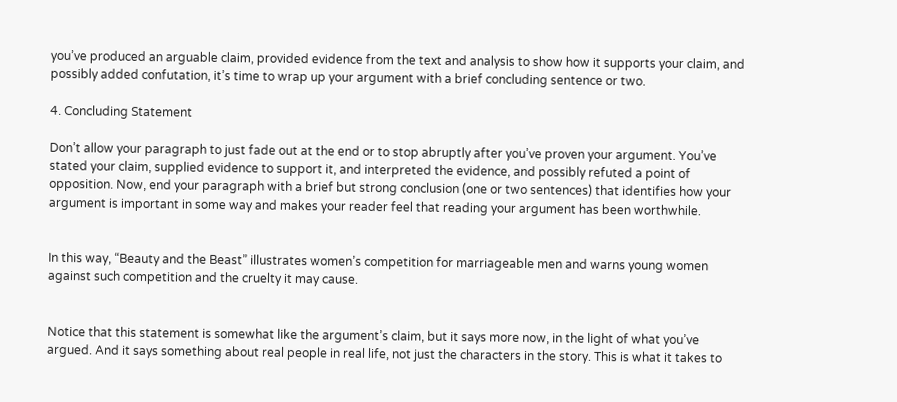you’ve produced an arguable claim, provided evidence from the text and analysis to show how it supports your claim, and possibly added confutation, it’s time to wrap up your argument with a brief concluding sentence or two.

4. Concluding Statement

Don’t allow your paragraph to just fade out at the end or to stop abruptly after you’ve proven your argument. You’ve stated your claim, supplied evidence to support it, and interpreted the evidence, and possibly refuted a point of opposition. Now, end your paragraph with a brief but strong conclusion (one or two sentences) that identifies how your argument is important in some way and makes your reader feel that reading your argument has been worthwhile.


In this way, “Beauty and the Beast” illustrates women’s competition for marriageable men and warns young women against such competition and the cruelty it may cause.


Notice that this statement is somewhat like the argument’s claim, but it says more now, in the light of what you’ve argued. And it says something about real people in real life, not just the characters in the story. This is what it takes to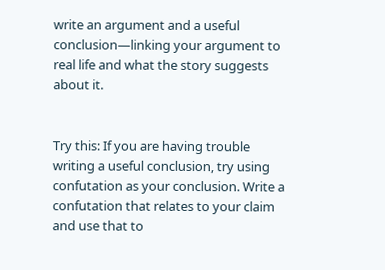write an argument and a useful conclusion—linking your argument to real life and what the story suggests about it.


Try this: If you are having trouble writing a useful conclusion, try using confutation as your conclusion. Write a confutation that relates to your claim and use that to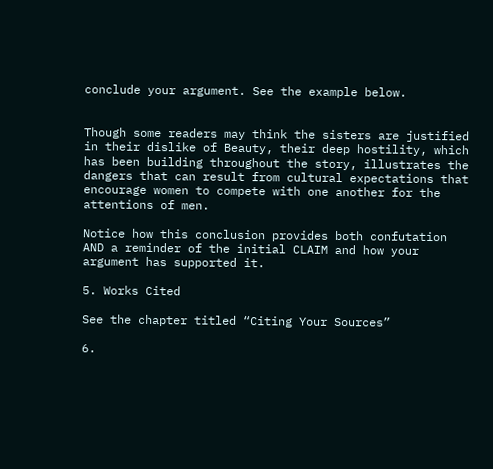conclude your argument. See the example below.


Though some readers may think the sisters are justified in their dislike of Beauty, their deep hostility, which has been building throughout the story, illustrates the dangers that can result from cultural expectations that encourage women to compete with one another for the attentions of men.

Notice how this conclusion provides both confutation AND a reminder of the initial CLAIM and how your argument has supported it.

5. Works Cited

See the chapter titled “Citing Your Sources”

6.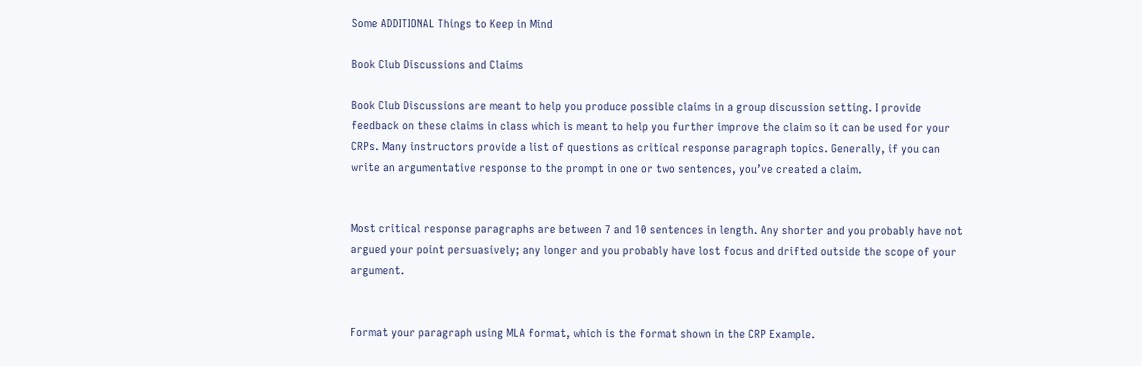Some ADDITIONAL Things to Keep in Mind

Book Club Discussions and Claims

Book Club Discussions are meant to help you produce possible claims in a group discussion setting. I provide feedback on these claims in class which is meant to help you further improve the claim so it can be used for your CRPs. Many instructors provide a list of questions as critical response paragraph topics. Generally, if you can write an argumentative response to the prompt in one or two sentences, you’ve created a claim.


Most critical response paragraphs are between 7 and 10 sentences in length. Any shorter and you probably have not argued your point persuasively; any longer and you probably have lost focus and drifted outside the scope of your argument.


Format your paragraph using MLA format, which is the format shown in the CRP Example.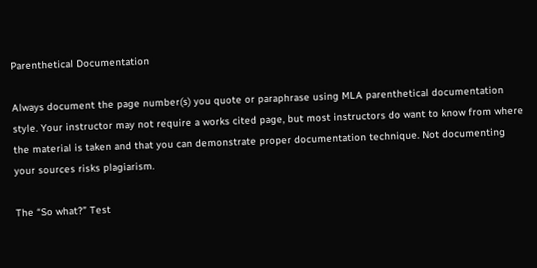Parenthetical Documentation

Always document the page number(s) you quote or paraphrase using MLA parenthetical documentation style. Your instructor may not require a works cited page, but most instructors do want to know from where the material is taken and that you can demonstrate proper documentation technique. Not documenting your sources risks plagiarism.

The “So what?” Test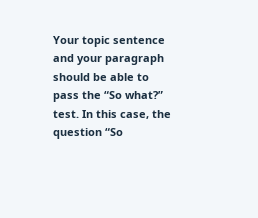Your topic sentence and your paragraph should be able to pass the “So what?” test. In this case, the question “So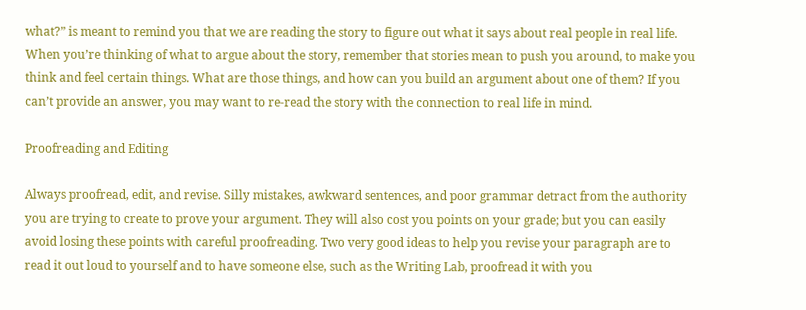what?” is meant to remind you that we are reading the story to figure out what it says about real people in real life. When you’re thinking of what to argue about the story, remember that stories mean to push you around, to make you think and feel certain things. What are those things, and how can you build an argument about one of them? If you can’t provide an answer, you may want to re-read the story with the connection to real life in mind.

Proofreading and Editing

Always proofread, edit, and revise. Silly mistakes, awkward sentences, and poor grammar detract from the authority you are trying to create to prove your argument. They will also cost you points on your grade; but you can easily avoid losing these points with careful proofreading. Two very good ideas to help you revise your paragraph are to read it out loud to yourself and to have someone else, such as the Writing Lab, proofread it with you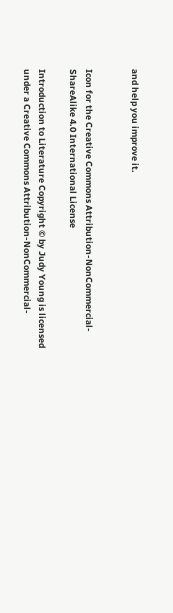and help you improve it.


Icon for the Creative Commons Attribution-NonCommercial-ShareAlike 4.0 International License

Introduction to Literature Copyright © by Judy Young is licensed under a Creative Commons Attribution-NonCommercial-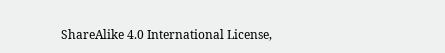ShareAlike 4.0 International License,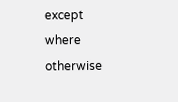except where otherwise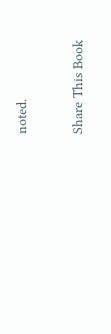noted.

Share This Book